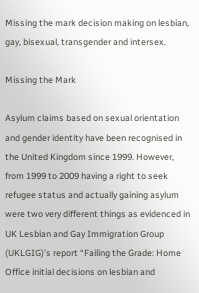Missing the mark decision making on lesbian, gay, bisexual, transgender and intersex.

Missing the Mark

Asylum claims based on sexual orientation and gender identity have been recognised in the United Kingdom since 1999. However, from 1999 to 2009 having a right to seek refugee status and actually gaining asylum were two very different things as evidenced in UK Lesbian and Gay Immigration Group (UKLGIG)’s report “Failing the Grade: Home Office initial decisions on lesbian and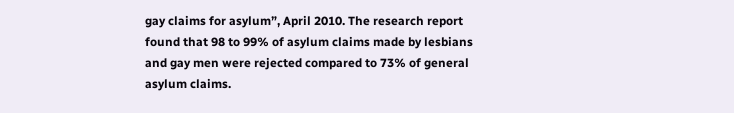gay claims for asylum”, April 2010. The research report found that 98 to 99% of asylum claims made by lesbians and gay men were rejected compared to 73% of general asylum claims.